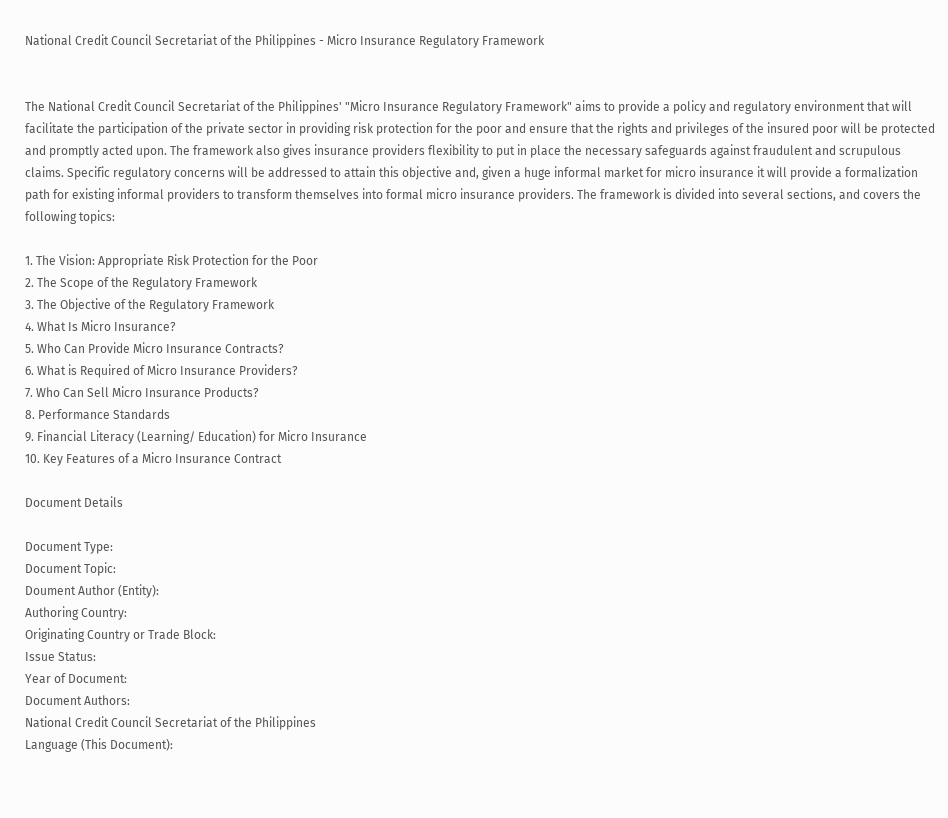National Credit Council Secretariat of the Philippines - Micro Insurance Regulatory Framework


The National Credit Council Secretariat of the Philippines' "Micro Insurance Regulatory Framework" aims to provide a policy and regulatory environment that will facilitate the participation of the private sector in providing risk protection for the poor and ensure that the rights and privileges of the insured poor will be protected and promptly acted upon. The framework also gives insurance providers flexibility to put in place the necessary safeguards against fraudulent and scrupulous claims. Specific regulatory concerns will be addressed to attain this objective and, given a huge informal market for micro insurance it will provide a formalization path for existing informal providers to transform themselves into formal micro insurance providers. The framework is divided into several sections, and covers the following topics:

1. The Vision: Appropriate Risk Protection for the Poor
2. The Scope of the Regulatory Framework
3. The Objective of the Regulatory Framework
4. What Is Micro Insurance?
5. Who Can Provide Micro Insurance Contracts?
6. What is Required of Micro Insurance Providers?
7. Who Can Sell Micro Insurance Products?
8. Performance Standards
9. Financial Literacy (Learning/ Education) for Micro Insurance
10. Key Features of a Micro Insurance Contract

Document Details

Document Type:
Document Topic:
Doument Author (Entity):
Authoring Country:
Originating Country or Trade Block:
Issue Status:
Year of Document:
Document Authors:
National Credit Council Secretariat of the Philippines
Language (This Document):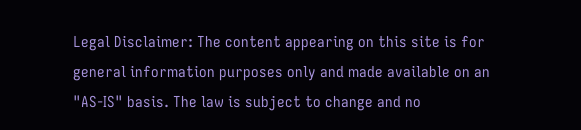Legal Disclaimer: The content appearing on this site is for general information purposes only and made available on an "AS-IS" basis. The law is subject to change and no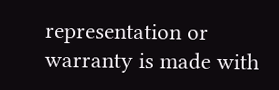representation or warranty is made with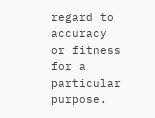regard to accuracy or fitness for a particular purpose.